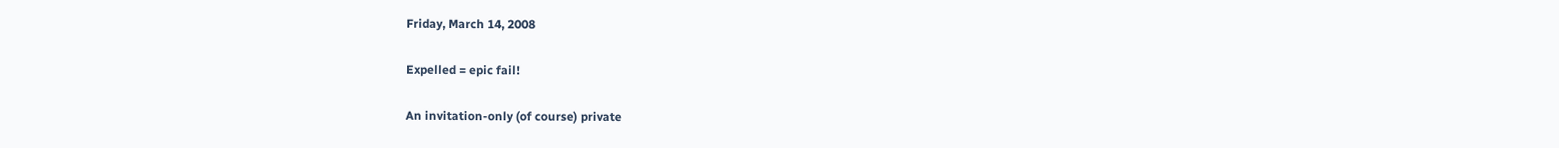Friday, March 14, 2008

Expelled = epic fail!

An invitation-only (of course) private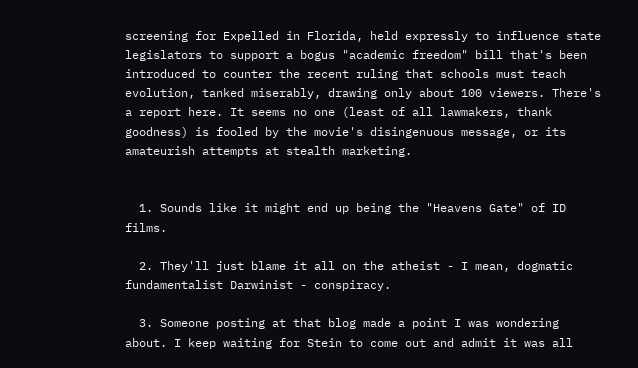screening for Expelled in Florida, held expressly to influence state legislators to support a bogus "academic freedom" bill that's been introduced to counter the recent ruling that schools must teach evolution, tanked miserably, drawing only about 100 viewers. There's a report here. It seems no one (least of all lawmakers, thank goodness) is fooled by the movie's disingenuous message, or its amateurish attempts at stealth marketing.


  1. Sounds like it might end up being the "Heavens Gate" of ID films.

  2. They'll just blame it all on the atheist - I mean, dogmatic fundamentalist Darwinist - conspiracy.

  3. Someone posting at that blog made a point I was wondering about. I keep waiting for Stein to come out and admit it was all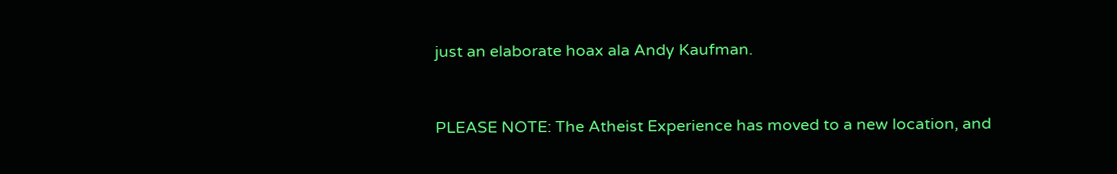just an elaborate hoax ala Andy Kaufman.


PLEASE NOTE: The Atheist Experience has moved to a new location, and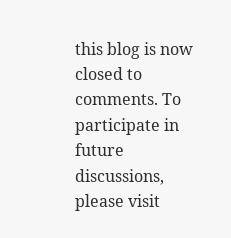this blog is now closed to comments. To participate in future discussions, please visit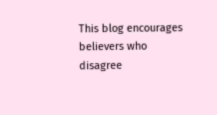This blog encourages believers who disagree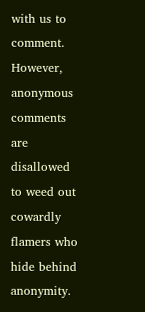with us to comment. However, anonymous comments are disallowed to weed out cowardly flamers who hide behind anonymity.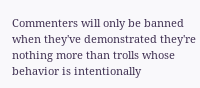Commenters will only be banned when they've demonstrated they're nothing more than trolls whose behavior is intentionally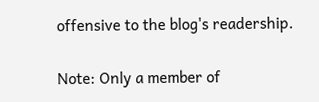offensive to the blog's readership.

Note: Only a member of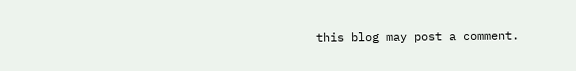this blog may post a comment.